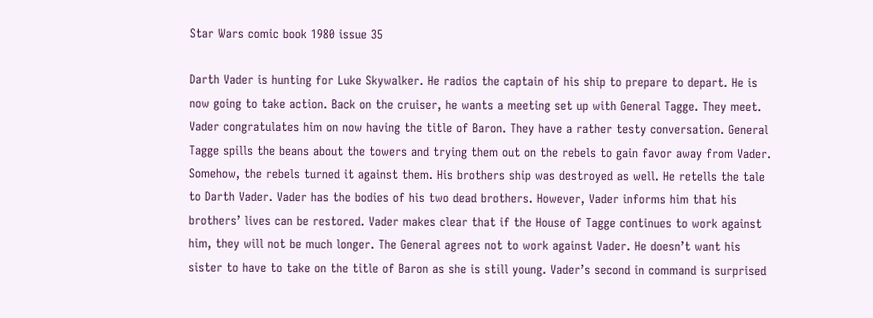Star Wars comic book 1980 issue 35

Darth Vader is hunting for Luke Skywalker. He radios the captain of his ship to prepare to depart. He is now going to take action. Back on the cruiser, he wants a meeting set up with General Tagge. They meet. Vader congratulates him on now having the title of Baron. They have a rather testy conversation. General Tagge spills the beans about the towers and trying them out on the rebels to gain favor away from Vader. Somehow, the rebels turned it against them. His brothers ship was destroyed as well. He retells the tale to Darth Vader. Vader has the bodies of his two dead brothers. However, Vader informs him that his brothers’ lives can be restored. Vader makes clear that if the House of Tagge continues to work against him, they will not be much longer. The General agrees not to work against Vader. He doesn’t want his sister to have to take on the title of Baron as she is still young. Vader’s second in command is surprised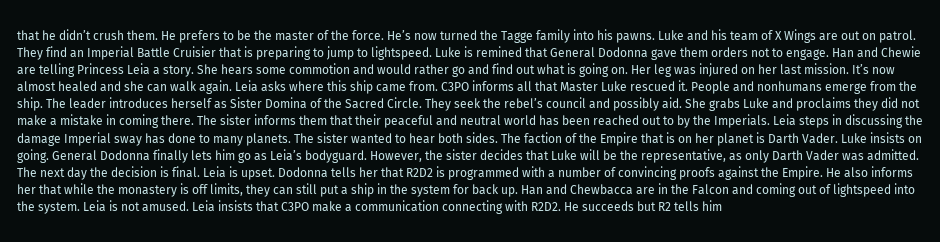that he didn’t crush them. He prefers to be the master of the force. He’s now turned the Tagge family into his pawns. Luke and his team of X Wings are out on patrol. They find an Imperial Battle Cruisier that is preparing to jump to lightspeed. Luke is remined that General Dodonna gave them orders not to engage. Han and Chewie are telling Princess Leia a story. She hears some commotion and would rather go and find out what is going on. Her leg was injured on her last mission. It’s now almost healed and she can walk again. Leia asks where this ship came from. C3PO informs all that Master Luke rescued it. People and nonhumans emerge from the ship. The leader introduces herself as Sister Domina of the Sacred Circle. They seek the rebel’s council and possibly aid. She grabs Luke and proclaims they did not make a mistake in coming there. The sister informs them that their peaceful and neutral world has been reached out to by the Imperials. Leia steps in discussing the damage Imperial sway has done to many planets. The sister wanted to hear both sides. The faction of the Empire that is on her planet is Darth Vader. Luke insists on going. General Dodonna finally lets him go as Leia’s bodyguard. However, the sister decides that Luke will be the representative, as only Darth Vader was admitted. The next day the decision is final. Leia is upset. Dodonna tells her that R2D2 is programmed with a number of convincing proofs against the Empire. He also informs her that while the monastery is off limits, they can still put a ship in the system for back up. Han and Chewbacca are in the Falcon and coming out of lightspeed into the system. Leia is not amused. Leia insists that C3PO make a communication connecting with R2D2. He succeeds but R2 tells him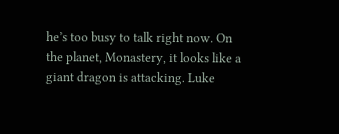he’s too busy to talk right now. On the planet, Monastery, it looks like a giant dragon is attacking. Luke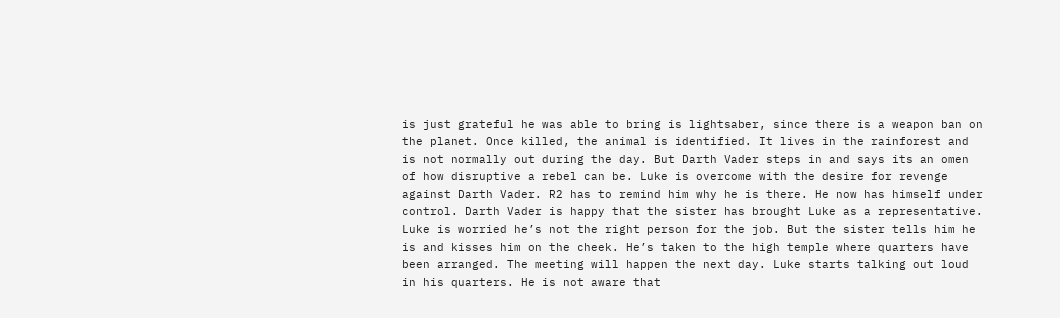is just grateful he was able to bring is lightsaber, since there is a weapon ban on the planet. Once killed, the animal is identified. It lives in the rainforest and is not normally out during the day. But Darth Vader steps in and says its an omen of how disruptive a rebel can be. Luke is overcome with the desire for revenge against Darth Vader. R2 has to remind him why he is there. He now has himself under control. Darth Vader is happy that the sister has brought Luke as a representative. Luke is worried he’s not the right person for the job. But the sister tells him he is and kisses him on the cheek. He’s taken to the high temple where quarters have been arranged. The meeting will happen the next day. Luke starts talking out loud in his quarters. He is not aware that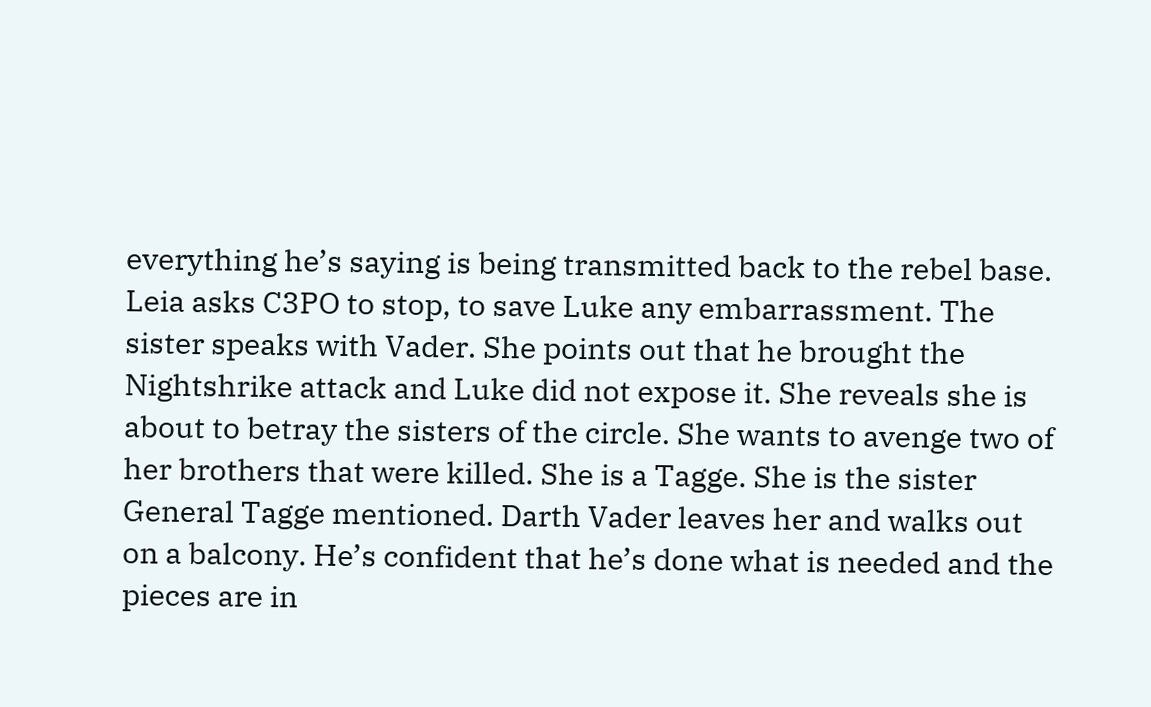everything he’s saying is being transmitted back to the rebel base. Leia asks C3PO to stop, to save Luke any embarrassment. The sister speaks with Vader. She points out that he brought the Nightshrike attack and Luke did not expose it. She reveals she is about to betray the sisters of the circle. She wants to avenge two of her brothers that were killed. She is a Tagge. She is the sister General Tagge mentioned. Darth Vader leaves her and walks out on a balcony. He’s confident that he’s done what is needed and the pieces are in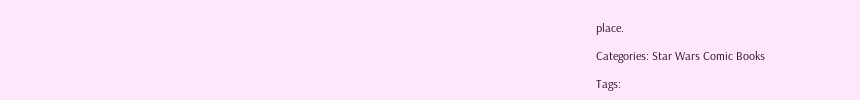place.

Categories: Star Wars Comic Books

Tags: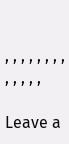, , , , , , , , , , , , ,

Leave a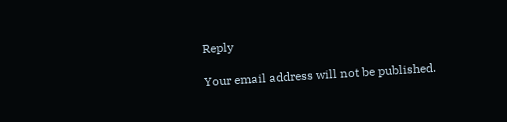Reply

Your email address will not be published.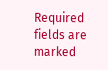Required fields are marked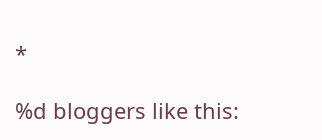*

%d bloggers like this: